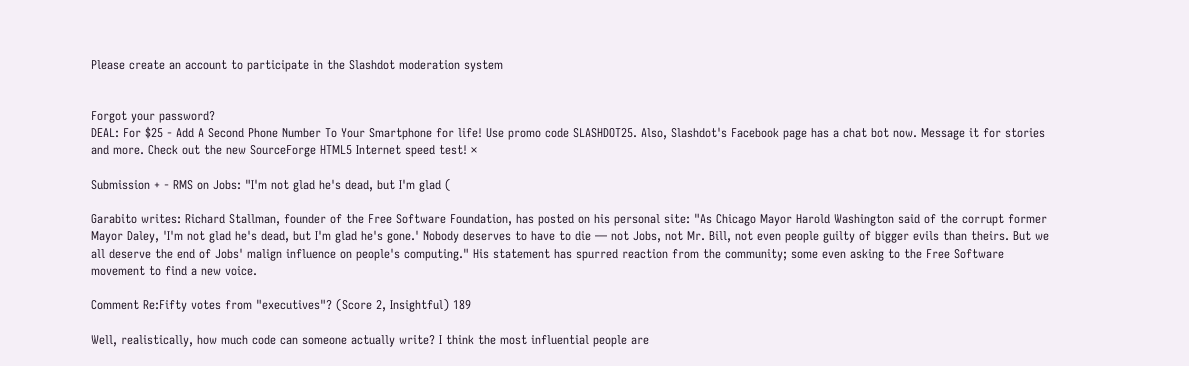Please create an account to participate in the Slashdot moderation system


Forgot your password?
DEAL: For $25 - Add A Second Phone Number To Your Smartphone for life! Use promo code SLASHDOT25. Also, Slashdot's Facebook page has a chat bot now. Message it for stories and more. Check out the new SourceForge HTML5 Internet speed test! ×

Submission + - RMS on Jobs: "I'm not glad he's dead, but I'm glad (

Garabito writes: Richard Stallman, founder of the Free Software Foundation, has posted on his personal site: "As Chicago Mayor Harold Washington said of the corrupt former Mayor Daley, 'I'm not glad he's dead, but I'm glad he's gone.' Nobody deserves to have to die — not Jobs, not Mr. Bill, not even people guilty of bigger evils than theirs. But we all deserve the end of Jobs' malign influence on people's computing." His statement has spurred reaction from the community; some even asking to the Free Software movement to find a new voice.

Comment Re:Fifty votes from "executives"? (Score 2, Insightful) 189

Well, realistically, how much code can someone actually write? I think the most influential people are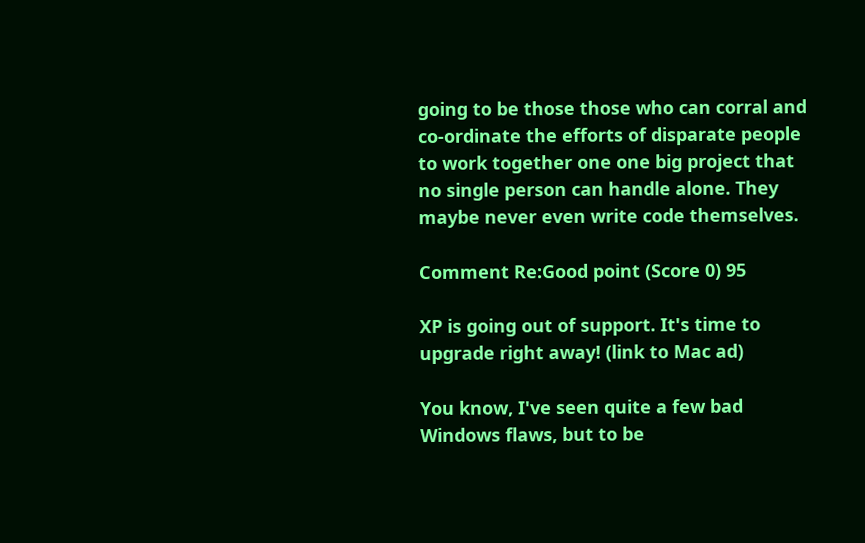going to be those those who can corral and co-ordinate the efforts of disparate people to work together one one big project that no single person can handle alone. They maybe never even write code themselves.

Comment Re:Good point (Score 0) 95

XP is going out of support. It's time to upgrade right away! (link to Mac ad)

You know, I've seen quite a few bad Windows flaws, but to be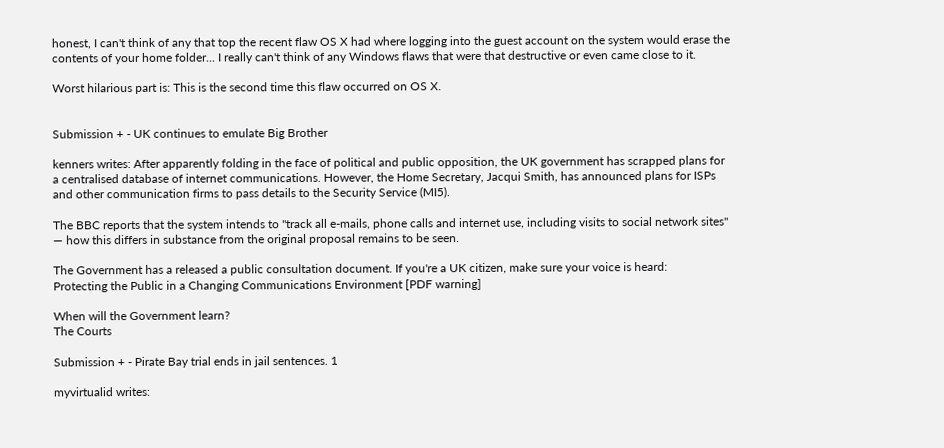honest, I can't think of any that top the recent flaw OS X had where logging into the guest account on the system would erase the contents of your home folder... I really can't think of any Windows flaws that were that destructive or even came close to it.

Worst hilarious part is: This is the second time this flaw occurred on OS X.


Submission + - UK continues to emulate Big Brother

kenners writes: After apparently folding in the face of political and public opposition, the UK government has scrapped plans for a centralised database of internet communications. However, the Home Secretary, Jacqui Smith, has announced plans for ISPs and other communication firms to pass details to the Security Service (MI5).

The BBC reports that the system intends to "track all e-mails, phone calls and internet use, including visits to social network sites" — how this differs in substance from the original proposal remains to be seen.

The Government has a released a public consultation document. If you're a UK citizen, make sure your voice is heard:
Protecting the Public in a Changing Communications Environment [PDF warning]

When will the Government learn?
The Courts

Submission + - Pirate Bay trial ends in jail sentences. 1

myvirtualid writes: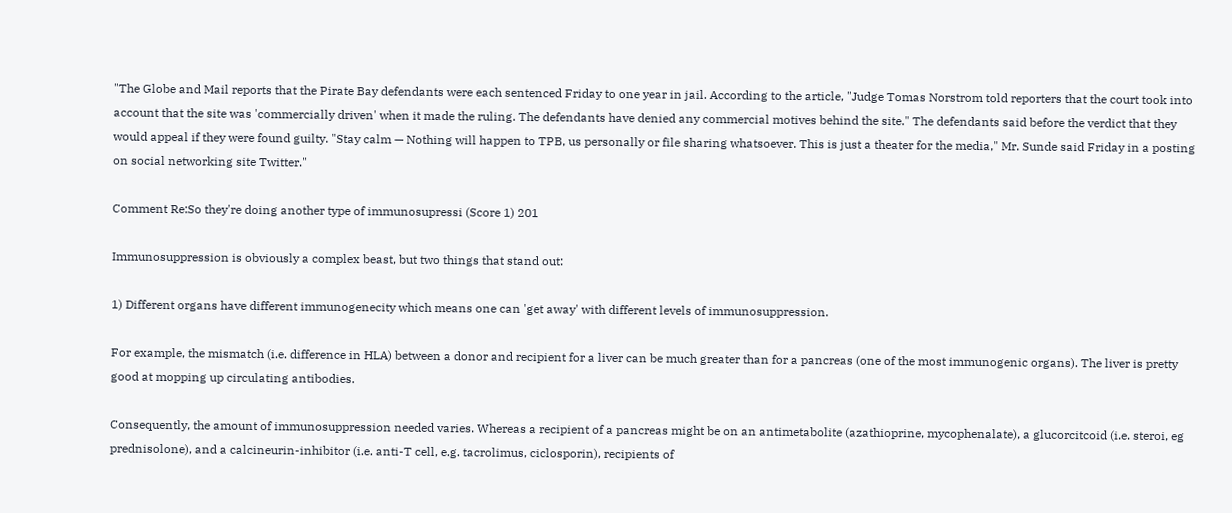"The Globe and Mail reports that the Pirate Bay defendants were each sentenced Friday to one year in jail. According to the article, "Judge Tomas Norstrom told reporters that the court took into account that the site was 'commercially driven' when it made the ruling. The defendants have denied any commercial motives behind the site." The defendants said before the verdict that they would appeal if they were found guilty. "Stay calm — Nothing will happen to TPB, us personally or file sharing whatsoever. This is just a theater for the media," Mr. Sunde said Friday in a posting on social networking site Twitter."

Comment Re:So they're doing another type of immunosupressi (Score 1) 201

Immunosuppression is obviously a complex beast, but two things that stand out:

1) Different organs have different immunogenecity which means one can 'get away' with different levels of immunosuppression.

For example, the mismatch (i.e. difference in HLA) between a donor and recipient for a liver can be much greater than for a pancreas (one of the most immunogenic organs). The liver is pretty good at mopping up circulating antibodies.

Consequently, the amount of immunosuppression needed varies. Whereas a recipient of a pancreas might be on an antimetabolite (azathioprine, mycophenalate), a glucorcitcoid (i.e. steroi, eg prednisolone), and a calcineurin-inhibitor (i.e. anti-T cell, e.g. tacrolimus, ciclosporin), recipients of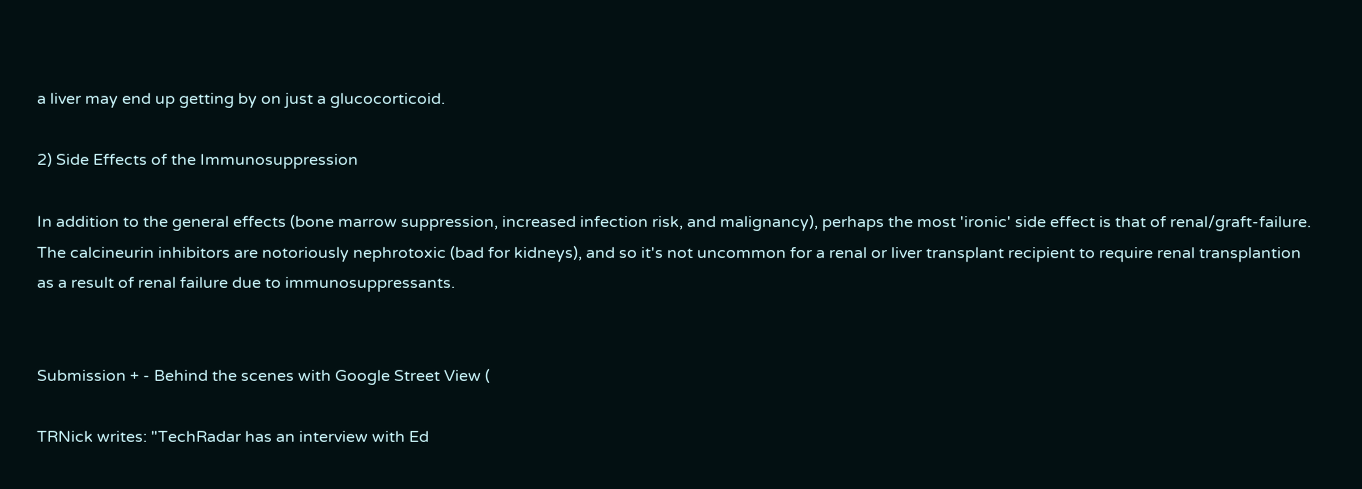a liver may end up getting by on just a glucocorticoid.

2) Side Effects of the Immunosuppression

In addition to the general effects (bone marrow suppression, increased infection risk, and malignancy), perhaps the most 'ironic' side effect is that of renal/graft-failure. The calcineurin inhibitors are notoriously nephrotoxic (bad for kidneys), and so it's not uncommon for a renal or liver transplant recipient to require renal transplantion as a result of renal failure due to immunosuppressants.


Submission + - Behind the scenes with Google Street View (

TRNick writes: "TechRadar has an interview with Ed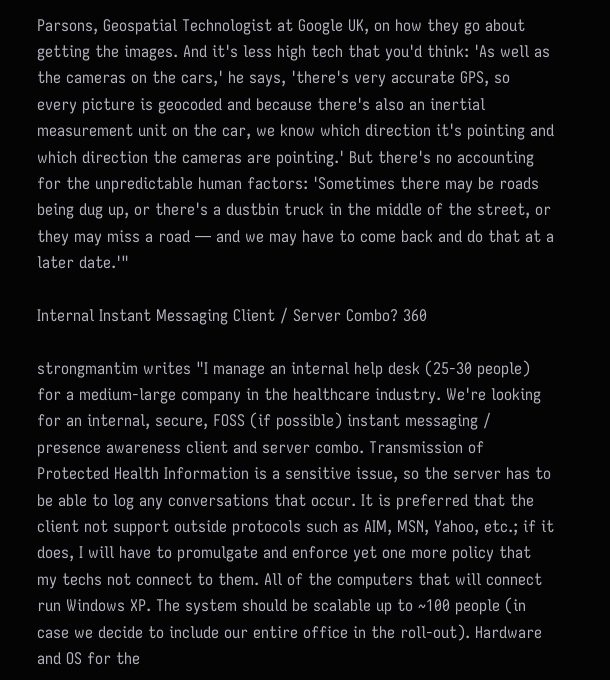Parsons, Geospatial Technologist at Google UK, on how they go about getting the images. And it's less high tech that you'd think: 'As well as the cameras on the cars,' he says, 'there's very accurate GPS, so every picture is geocoded and because there's also an inertial measurement unit on the car, we know which direction it's pointing and which direction the cameras are pointing.' But there's no accounting for the unpredictable human factors: 'Sometimes there may be roads being dug up, or there's a dustbin truck in the middle of the street, or they may miss a road — and we may have to come back and do that at a later date.'"

Internal Instant Messaging Client / Server Combo? 360

strongmantim writes "I manage an internal help desk (25-30 people) for a medium-large company in the healthcare industry. We're looking for an internal, secure, FOSS (if possible) instant messaging / presence awareness client and server combo. Transmission of Protected Health Information is a sensitive issue, so the server has to be able to log any conversations that occur. It is preferred that the client not support outside protocols such as AIM, MSN, Yahoo, etc.; if it does, I will have to promulgate and enforce yet one more policy that my techs not connect to them. All of the computers that will connect run Windows XP. The system should be scalable up to ~100 people (in case we decide to include our entire office in the roll-out). Hardware and OS for the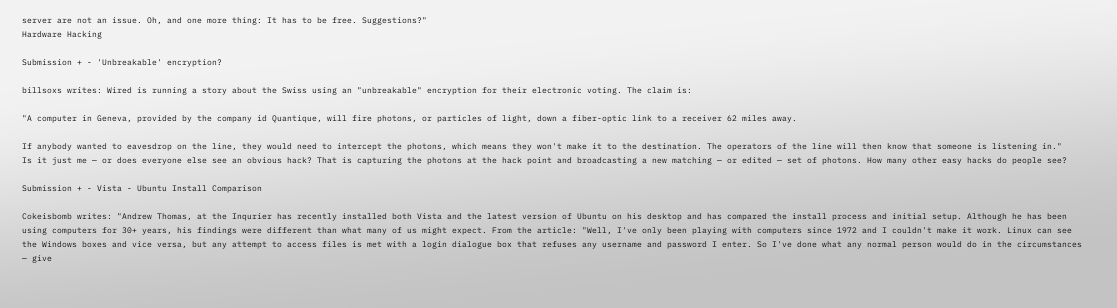server are not an issue. Oh, and one more thing: It has to be free. Suggestions?"
Hardware Hacking

Submission + - 'Unbreakable' encryption?

billsoxs writes: Wired is running a story about the Swiss using an "unbreakable" encryption for their electronic voting. The claim is:

"A computer in Geneva, provided by the company id Quantique, will fire photons, or particles of light, down a fiber-optic link to a receiver 62 miles away.

If anybody wanted to eavesdrop on the line, they would need to intercept the photons, which means they won't make it to the destination. The operators of the line will then know that someone is listening in."
Is it just me — or does everyone else see an obvious hack? That is capturing the photons at the hack point and broadcasting a new matching — or edited — set of photons. How many other easy hacks do people see?

Submission + - Vista - Ubuntu Install Comparison

Cokeisbomb writes: "Andrew Thomas, at the Inqurier has recently installed both Vista and the latest version of Ubuntu on his desktop and has compared the install process and initial setup. Although he has been using computers for 30+ years, his findings were different than what many of us might expect. From the article: "Well, I've only been playing with computers since 1972 and I couldn't make it work. Linux can see the Windows boxes and vice versa, but any attempt to access files is met with a login dialogue box that refuses any username and password I enter. So I've done what any normal person would do in the circumstances — give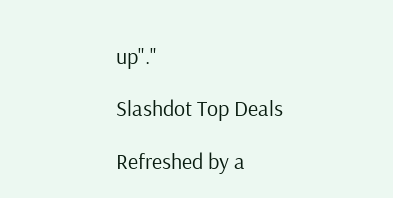up"."

Slashdot Top Deals

Refreshed by a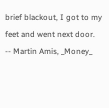brief blackout, I got to my feet and went next door. -- Martin Amis, _Money_